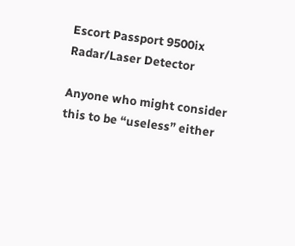Escort Passport 9500ix Radar/Laser Detector

Anyone who might consider this to be “useless” either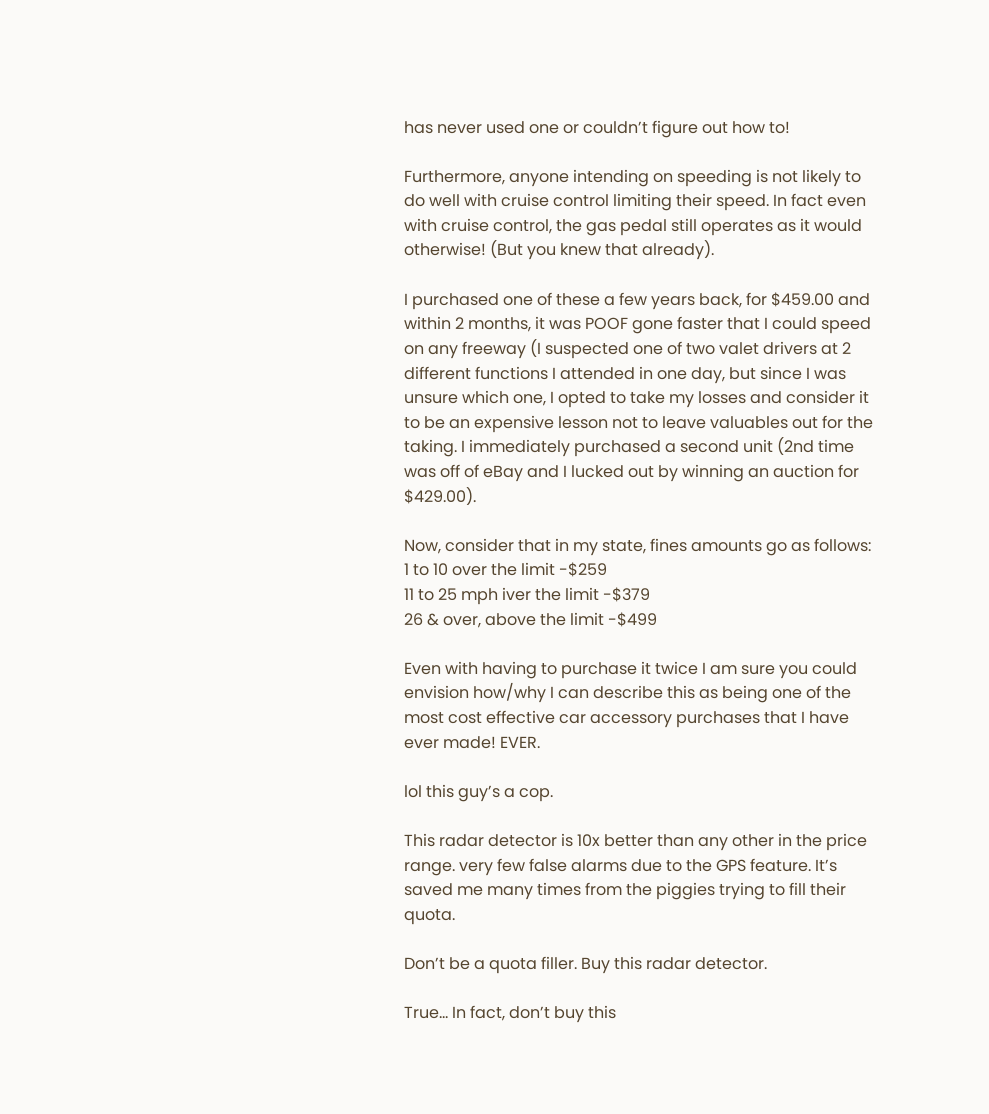has never used one or couldn’t figure out how to!

Furthermore, anyone intending on speeding is not likely to do well with cruise control limiting their speed. In fact even with cruise control, the gas pedal still operates as it would otherwise! (But you knew that already).

I purchased one of these a few years back, for $459.00 and within 2 months, it was POOF gone faster that I could speed on any freeway (I suspected one of two valet drivers at 2 different functions I attended in one day, but since I was unsure which one, I opted to take my losses and consider it to be an expensive lesson not to leave valuables out for the taking. I immediately purchased a second unit (2nd time was off of eBay and I lucked out by winning an auction for $429.00).

Now, consider that in my state, fines amounts go as follows:
1 to 10 over the limit -$259
11 to 25 mph iver the limit -$379
26 & over, above the limit -$499

Even with having to purchase it twice I am sure you could envision how/why I can describe this as being one of the most cost effective car accessory purchases that I have ever made! EVER.

lol this guy’s a cop.

This radar detector is 10x better than any other in the price range. very few false alarms due to the GPS feature. It’s saved me many times from the piggies trying to fill their quota.

Don’t be a quota filler. Buy this radar detector.

True… In fact, don’t buy this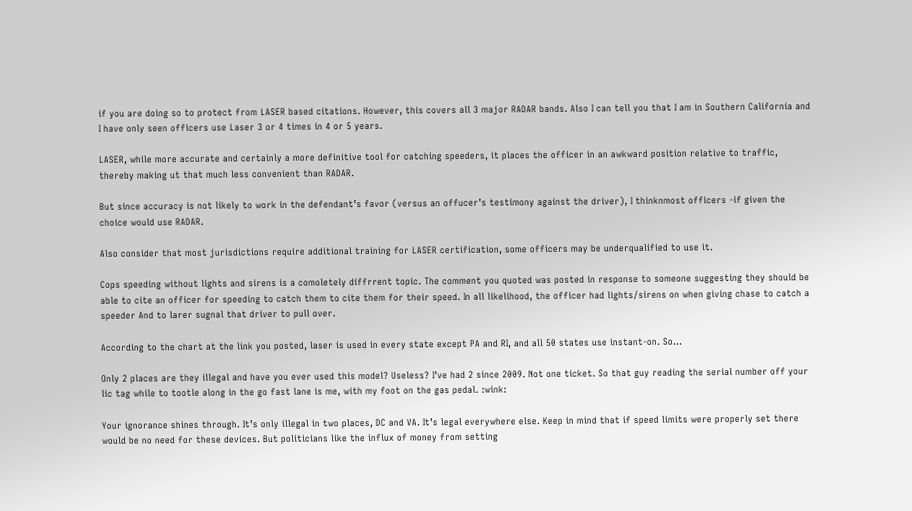if you are doing so to protect from LASER based citations. However, this covers all 3 major RADAR bands. Also I can tell you that I am in Southern California and I have only seen officers use Laser 3 or 4 times in 4 or 5 years.

LASER, while more accurate and certainly a more definitive tool for catching speeders, it places the officer in an awkward position relative to traffic, thereby making ut that much less convenient than RADAR.

But since accuracy is not likely to work in the defendant’s favor (versus an offucer’s testimony against the driver), I thinknmost officers -if given the choice would use RADAR.

Also consider that most jurisdictions require additional training for LASER certification, some officers may be underqualified to use it.

Cops speeding without lights and sirens is a comoletely diffrrent topic. The comment you quoted was posted in response to someone suggesting they should be able to cite an officer for speeding to catch them to cite them for their speed. In all likelihood, the officer had lights/sirens on when giving chase to catch a speeder And to larer sugnal that driver to pull over.

According to the chart at the link you posted, laser is used in every state except PA and RI, and all 50 states use instant-on. So…

Only 2 places are they illegal and have you ever used this model? Useless? I’ve had 2 since 2009. Not one ticket. So that guy reading the serial number off your lic tag while to tootle along in the go fast lane is me, with my foot on the gas pedal. :wink:

Your ignorance shines through. It’s only illegal in two places, DC and VA. It’s legal everywhere else. Keep in mind that if speed limits were properly set there would be no need for these devices. But politicians like the influx of money from setting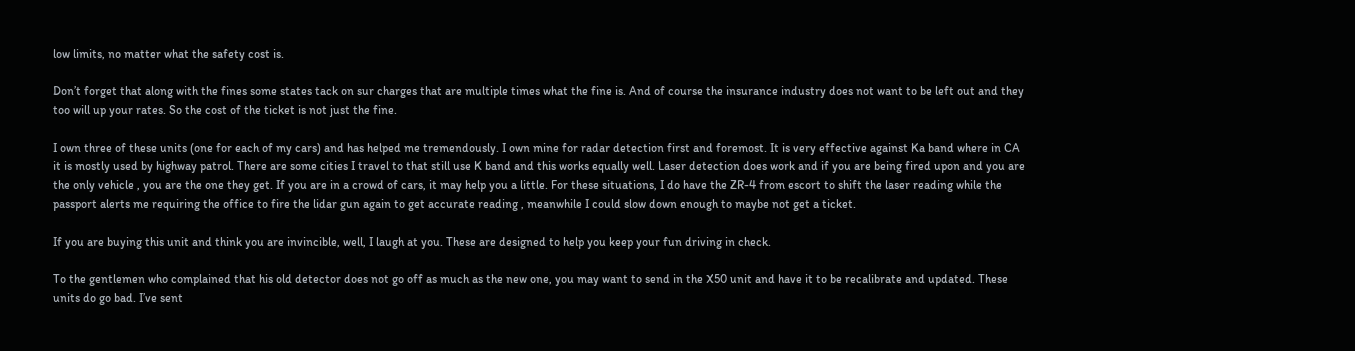low limits, no matter what the safety cost is.

Don’t forget that along with the fines some states tack on sur charges that are multiple times what the fine is. And of course the insurance industry does not want to be left out and they too will up your rates. So the cost of the ticket is not just the fine.

I own three of these units (one for each of my cars) and has helped me tremendously. I own mine for radar detection first and foremost. It is very effective against Ka band where in CA it is mostly used by highway patrol. There are some cities I travel to that still use K band and this works equally well. Laser detection does work and if you are being fired upon and you are the only vehicle , you are the one they get. If you are in a crowd of cars, it may help you a little. For these situations, I do have the ZR-4 from escort to shift the laser reading while the passport alerts me requiring the office to fire the lidar gun again to get accurate reading , meanwhile I could slow down enough to maybe not get a ticket.

If you are buying this unit and think you are invincible, well, I laugh at you. These are designed to help you keep your fun driving in check.

To the gentlemen who complained that his old detector does not go off as much as the new one, you may want to send in the X50 unit and have it to be recalibrate and updated. These units do go bad. I’ve sent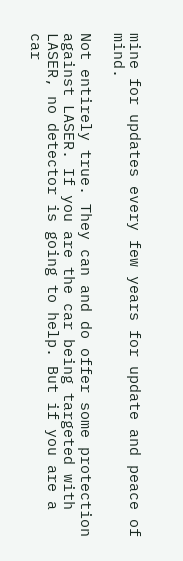mine for updates every few years for update and peace of mind.

Not entirely true. They can and do offer some protection against LASER. If you are the car being targeted with LASER, no detector is going to help. But if you are a car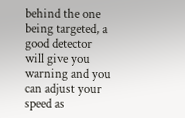behind the one being targeted, a good detector will give you warning and you can adjust your speed as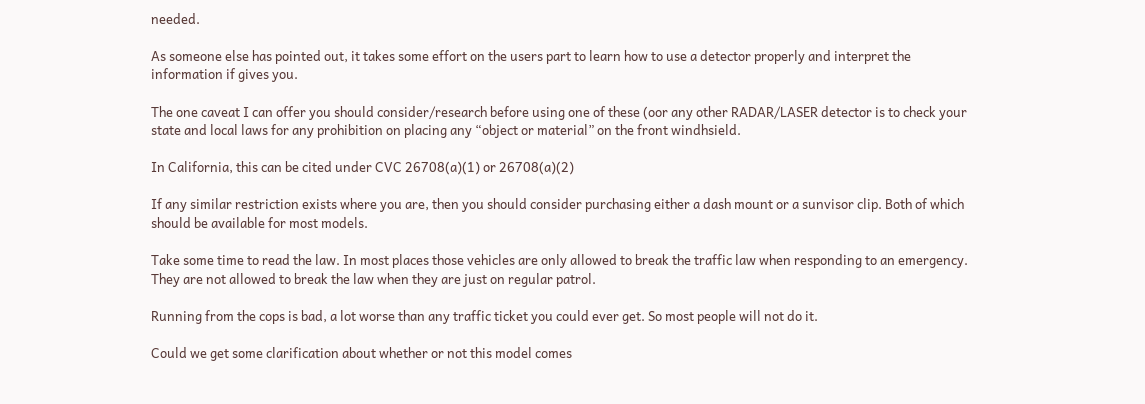needed.

As someone else has pointed out, it takes some effort on the users part to learn how to use a detector properly and interpret the information if gives you.

The one caveat I can offer you should consider/research before using one of these (oor any other RADAR/LASER detector is to check your state and local laws for any prohibition on placing any “object or material” on the front windhsield.

In California, this can be cited under CVC 26708(a)(1) or 26708(a)(2)

If any similar restriction exists where you are, then you should consider purchasing either a dash mount or a sunvisor clip. Both of which should be available for most models.

Take some time to read the law. In most places those vehicles are only allowed to break the traffic law when responding to an emergency. They are not allowed to break the law when they are just on regular patrol.

Running from the cops is bad, a lot worse than any traffic ticket you could ever get. So most people will not do it.

Could we get some clarification about whether or not this model comes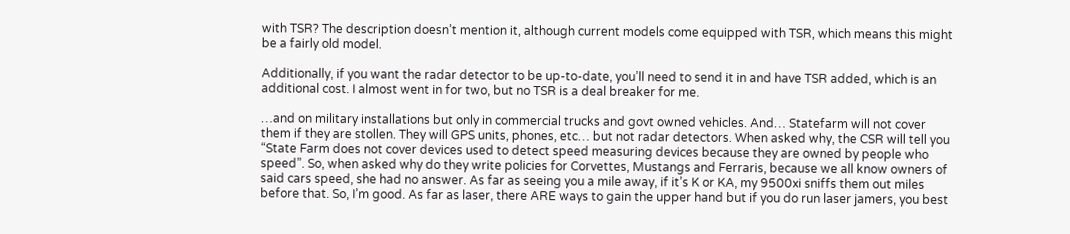with TSR? The description doesn’t mention it, although current models come equipped with TSR, which means this might be a fairly old model.

Additionally, if you want the radar detector to be up-to-date, you’ll need to send it in and have TSR added, which is an additional cost. I almost went in for two, but no TSR is a deal breaker for me.

…and on military installations but only in commercial trucks and govt owned vehicles. And… Statefarm will not cover them if they are stollen. They will GPS units, phones, etc… but not radar detectors. When asked why, the CSR will tell you “State Farm does not cover devices used to detect speed measuring devices because they are owned by people who speed”. So, when asked why do they write policies for Corvettes, Mustangs and Ferraris, because we all know owners of said cars speed, she had no answer. As far as seeing you a mile away, if it’s K or KA, my 9500xi sniffs them out miles before that. So, I’m good. As far as laser, there ARE ways to gain the upper hand but if you do run laser jamers, you best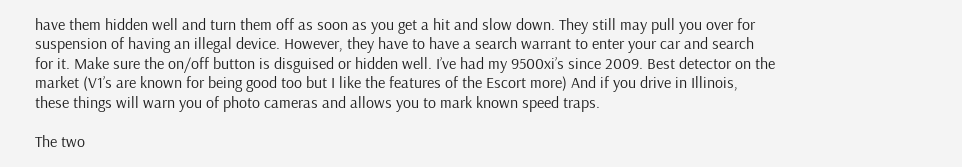have them hidden well and turn them off as soon as you get a hit and slow down. They still may pull you over for suspension of having an illegal device. However, they have to have a search warrant to enter your car and search for it. Make sure the on/off button is disguised or hidden well. I’ve had my 9500xi’s since 2009. Best detector on the market (V1’s are known for being good too but I like the features of the Escort more) And if you drive in Illinois, these things will warn you of photo cameras and allows you to mark known speed traps.

The two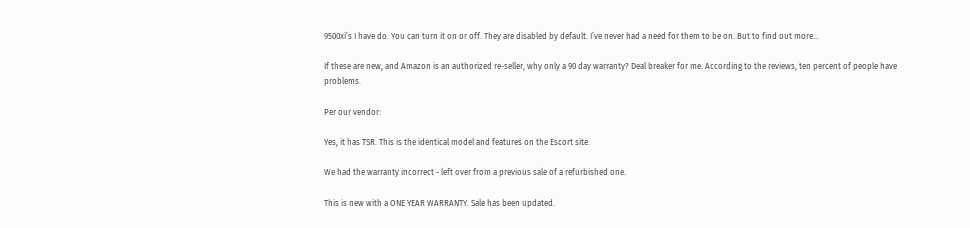9500xi’s I have do. You can turn it on or off. They are disabled by default. I’ve never had a need for them to be on. But to find out more…

If these are new, and Amazon is an authorized re-seller, why only a 90 day warranty? Deal breaker for me. According to the reviews, ten percent of people have problems.

Per our vendor:

Yes, it has TSR. This is the identical model and features on the Escort site.

We had the warranty incorrect - left over from a previous sale of a refurbished one.

This is new with a ONE YEAR WARRANTY. Sale has been updated.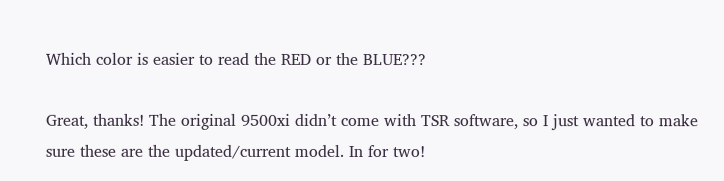Which color is easier to read the RED or the BLUE???

Great, thanks! The original 9500xi didn’t come with TSR software, so I just wanted to make sure these are the updated/current model. In for two!